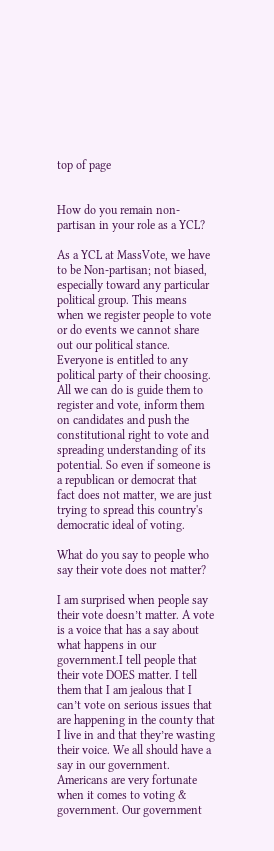top of page


How do you remain non-partisan in your role as a YCL?

As a YCL at MassVote, we have to be Non-partisan; not biased, especially toward any particular political group. This means when we register people to vote or do events we cannot share out our political stance. Everyone is entitled to any political party of their choosing. All we can do is guide them to register and vote, inform them on candidates and push the constitutional right to vote and spreading understanding of its potential. So even if someone is a republican or democrat that fact does not matter, we are just trying to spread this country's democratic ideal of voting.

What do you say to people who say their vote does not matter?

I am surprised when people say their vote doesn’t matter. A vote is a voice that has a say about what happens in our government.I tell people that their vote DOES matter. I tell them that I am jealous that I can’t vote on serious issues that are happening in the county that I live in and that they’re wasting their voice. We all should have a say in our government. Americans are very fortunate when it comes to voting & government. Our government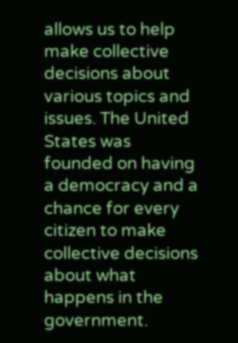allows us to help make collective decisions about various topics and issues. The United States was founded on having a democracy and a chance for every citizen to make collective decisions about what happens in the government.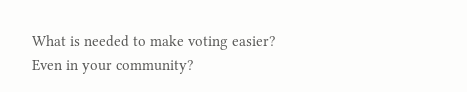What is needed to make voting easier? Even in your community?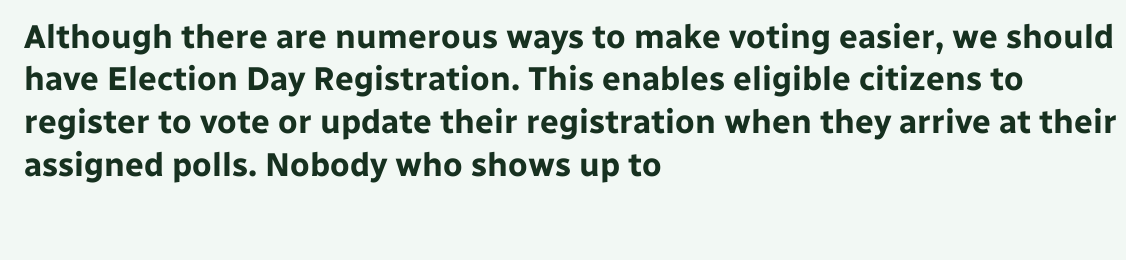Although there are numerous ways to make voting easier, we should have Election Day Registration. This enables eligible citizens to register to vote or update their registration when they arrive at their assigned polls. Nobody who shows up to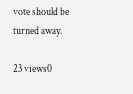vote should be turned away.

23 views0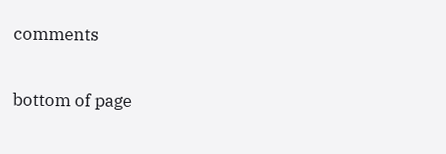comments


bottom of page